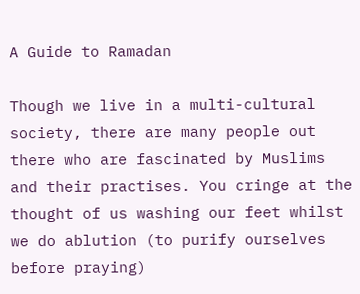A Guide to Ramadan

Though we live in a multi-cultural society, there are many people out there who are fascinated by Muslims and their practises. You cringe at the thought of us washing our feet whilst we do ablution (to purify ourselves before praying)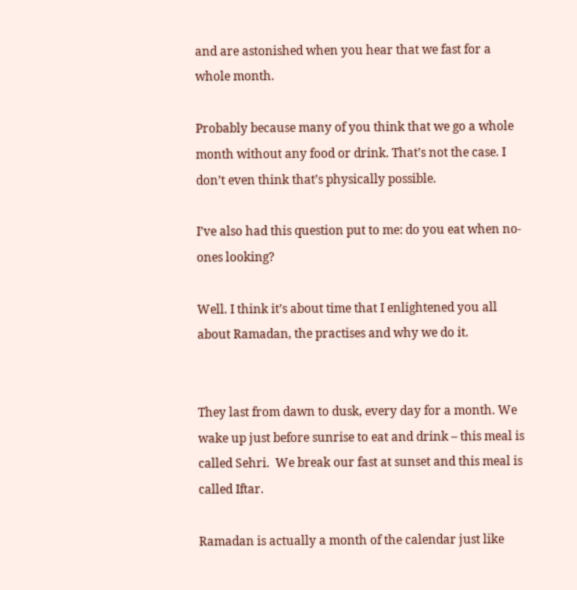and are astonished when you hear that we fast for a whole month.

Probably because many of you think that we go a whole month without any food or drink. That’s not the case. I don’t even think that’s physically possible.

I’ve also had this question put to me: do you eat when no-ones looking?

Well. I think it’s about time that I enlightened you all about Ramadan, the practises and why we do it.


They last from dawn to dusk, every day for a month. We wake up just before sunrise to eat and drink – this meal is called Sehri.  We break our fast at sunset and this meal is called Iftar.

Ramadan is actually a month of the calendar just like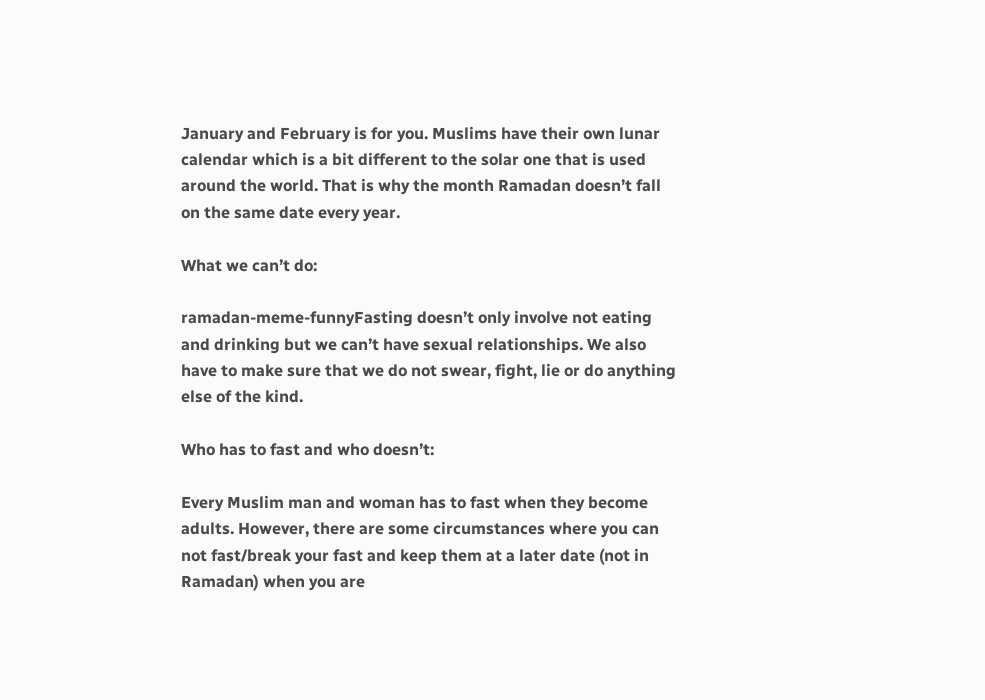January and February is for you. Muslims have their own lunar calendar which is a bit different to the solar one that is used around the world. That is why the month Ramadan doesn’t fall on the same date every year.

What we can’t do:

ramadan-meme-funnyFasting doesn’t only involve not eating and drinking but we can’t have sexual relationships. We also have to make sure that we do not swear, fight, lie or do anything else of the kind.

Who has to fast and who doesn’t:

Every Muslim man and woman has to fast when they become adults. However, there are some circumstances where you can not fast/break your fast and keep them at a later date (not in Ramadan) when you are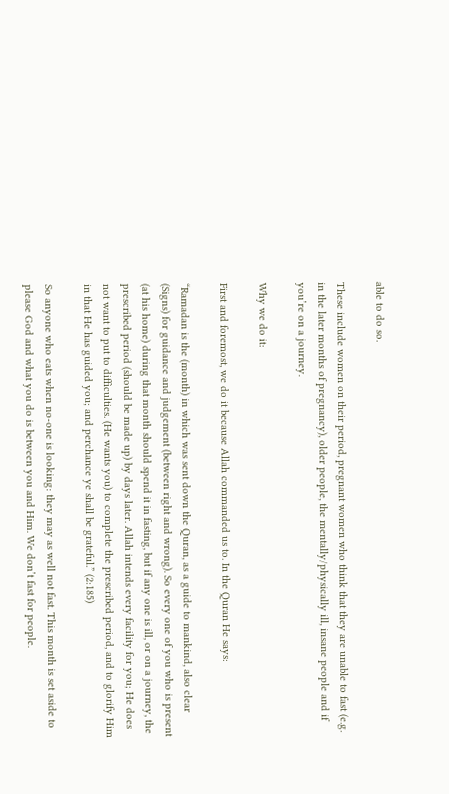able to do so.

These include women on their period, pregnant women who think that they are unable to fast (e.g. in the later months of pregnancy), older people, the mentally/physically ill, insane people and if you’re on a journey.

Why we do it:

First and foremost, we do it because Allah commanded us to. In the Quran He says:

“Ramadan is the (month) in which was sent down the Quran, as a guide to mankind, also clear (Signs) for guidance and judgement (between right and wrong). So every one of you who is present (at his home) during that month should spend it in fasting, but if any one is ill, or on a journey, the prescribed period (should be made up) by days later. Allah intends every facility for you; He does not want to put to difficulties. (He wants you) to complete the prescribed period, and to glorify Him in that He has guided you; and perchance ye shall be grateful.” (2:185)

So anyone who eats when no-one is looking: they may as well not fast. This month is set aside to please God and what you do is between you and Him. We don’t fast for people.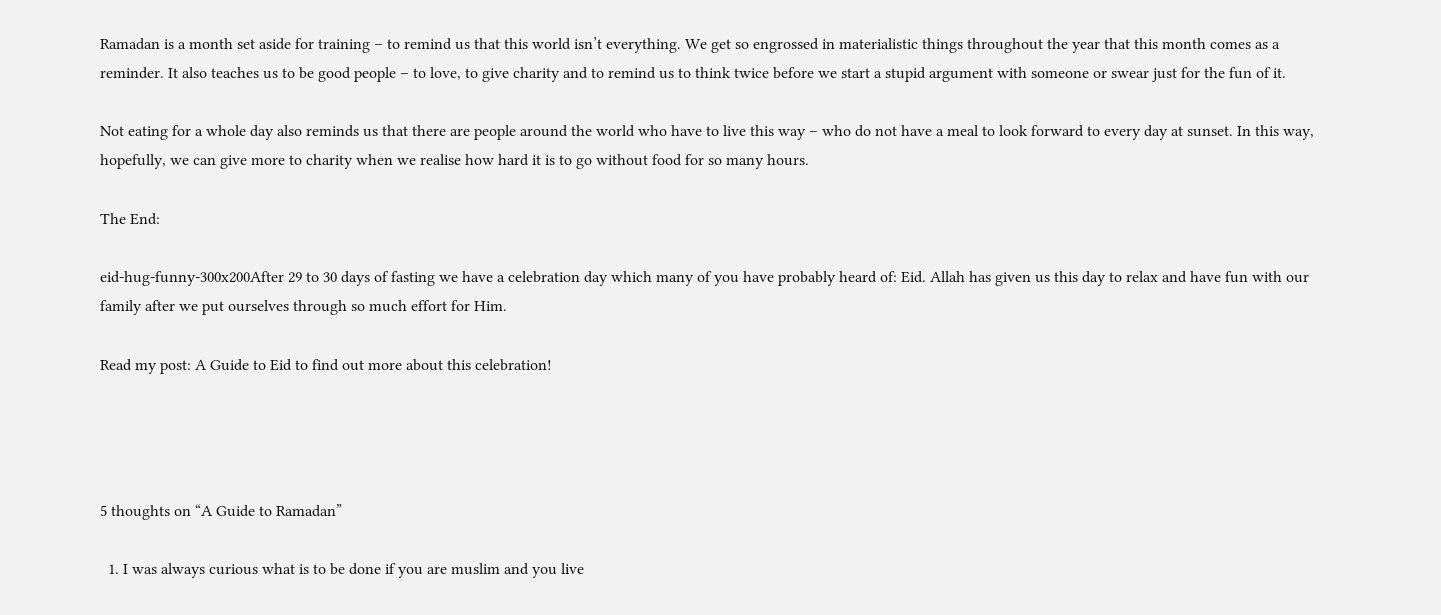Ramadan is a month set aside for training – to remind us that this world isn’t everything. We get so engrossed in materialistic things throughout the year that this month comes as a reminder. It also teaches us to be good people – to love, to give charity and to remind us to think twice before we start a stupid argument with someone or swear just for the fun of it.

Not eating for a whole day also reminds us that there are people around the world who have to live this way – who do not have a meal to look forward to every day at sunset. In this way, hopefully, we can give more to charity when we realise how hard it is to go without food for so many hours.

The End:

eid-hug-funny-300x200After 29 to 30 days of fasting we have a celebration day which many of you have probably heard of: Eid. Allah has given us this day to relax and have fun with our family after we put ourselves through so much effort for Him.

Read my post: A Guide to Eid to find out more about this celebration!




5 thoughts on “A Guide to Ramadan”

  1. I was always curious what is to be done if you are muslim and you live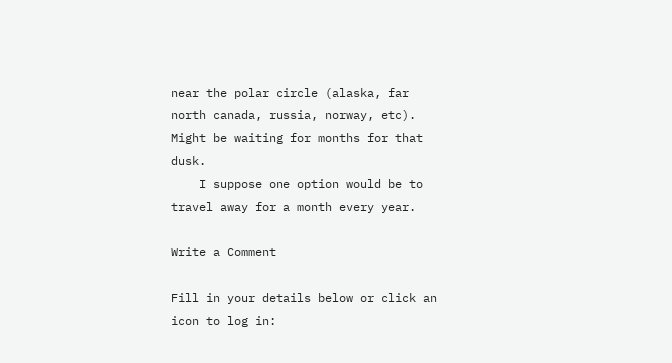near the polar circle (alaska, far north canada, russia, norway, etc). Might be waiting for months for that dusk.
    I suppose one option would be to travel away for a month every year.

Write a Comment

Fill in your details below or click an icon to log in: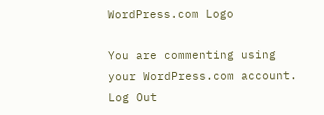WordPress.com Logo

You are commenting using your WordPress.com account. Log Out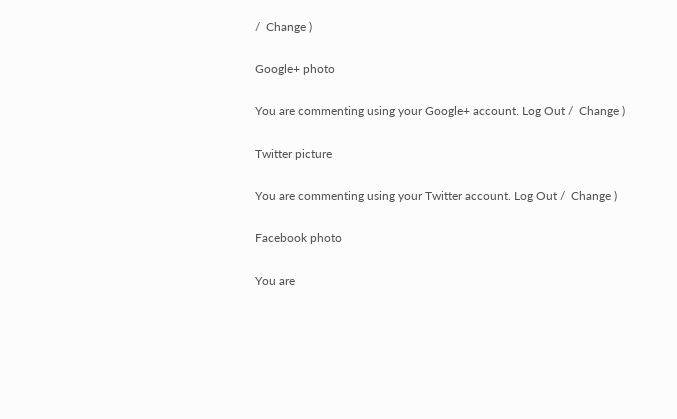/  Change )

Google+ photo

You are commenting using your Google+ account. Log Out /  Change )

Twitter picture

You are commenting using your Twitter account. Log Out /  Change )

Facebook photo

You are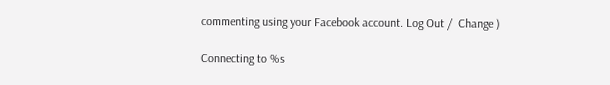commenting using your Facebook account. Log Out /  Change )

Connecting to %s